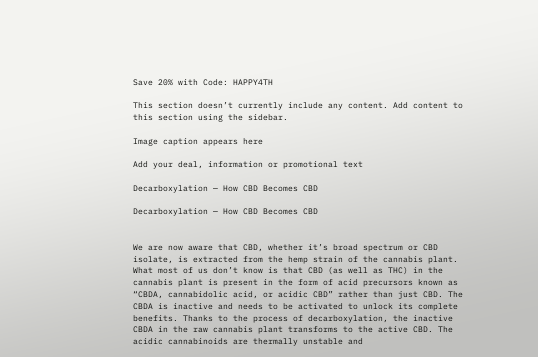Save 20% with Code: HAPPY4TH

This section doesn’t currently include any content. Add content to this section using the sidebar.

Image caption appears here

Add your deal, information or promotional text

Decarboxylation — How CBD Becomes CBD

Decarboxylation — How CBD Becomes CBD


We are now aware that CBD, whether it’s broad spectrum or CBD isolate, is extracted from the hemp strain of the cannabis plant. What most of us don’t know is that CBD (as well as THC) in the cannabis plant is present in the form of acid precursors known as “CBDA, cannabidolic acid, or acidic CBD” rather than just CBD. The CBDA is inactive and needs to be activated to unlock its complete benefits. Thanks to the process of decarboxylation, the inactive CBDA in the raw cannabis plant transforms to the active CBD. The acidic cannabinoids are thermally unstable and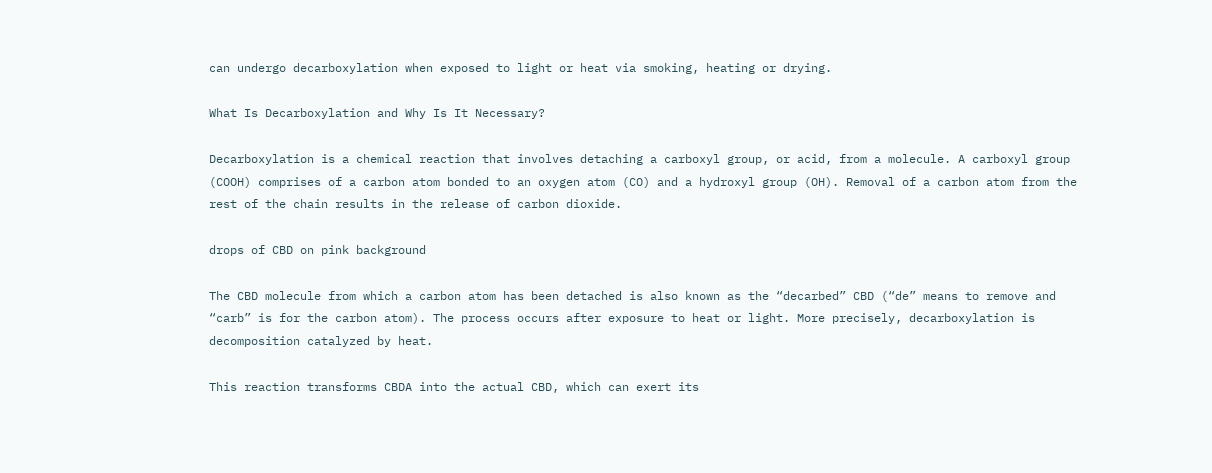can undergo decarboxylation when exposed to light or heat via smoking, heating or drying.

What Is Decarboxylation and Why Is It Necessary?

Decarboxylation is a chemical reaction that involves detaching a carboxyl group, or acid, from a molecule. A carboxyl group (COOH) comprises of a carbon atom bonded to an oxygen atom (CO) and a hydroxyl group (OH). Removal of a carbon atom from the rest of the chain results in the release of carbon dioxide.

drops of CBD on pink background

The CBD molecule from which a carbon atom has been detached is also known as the “decarbed” CBD (“de” means to remove and “carb” is for the carbon atom). The process occurs after exposure to heat or light. More precisely, decarboxylation is decomposition catalyzed by heat.

This reaction transforms CBDA into the actual CBD, which can exert its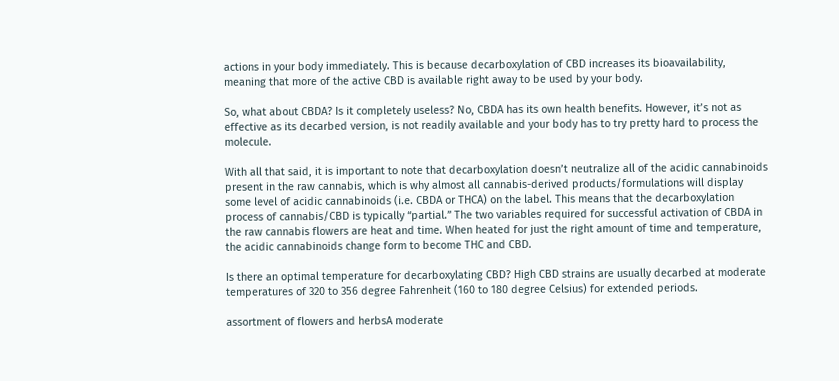actions in your body immediately. This is because decarboxylation of CBD increases its bioavailability, meaning that more of the active CBD is available right away to be used by your body.

So, what about CBDA? Is it completely useless? No, CBDA has its own health benefits. However, it’s not as effective as its decarbed version, is not readily available and your body has to try pretty hard to process the molecule.

With all that said, it is important to note that decarboxylation doesn’t neutralize all of the acidic cannabinoids present in the raw cannabis, which is why almost all cannabis-derived products/formulations will display some level of acidic cannabinoids (i.e. CBDA or THCA) on the label. This means that the decarboxylation process of cannabis/CBD is typically “partial.” The two variables required for successful activation of CBDA in the raw cannabis flowers are heat and time. When heated for just the right amount of time and temperature, the acidic cannabinoids change form to become THC and CBD.

Is there an optimal temperature for decarboxylating CBD? High CBD strains are usually decarbed at moderate temperatures of 320 to 356 degree Fahrenheit (160 to 180 degree Celsius) for extended periods.

assortment of flowers and herbsA moderate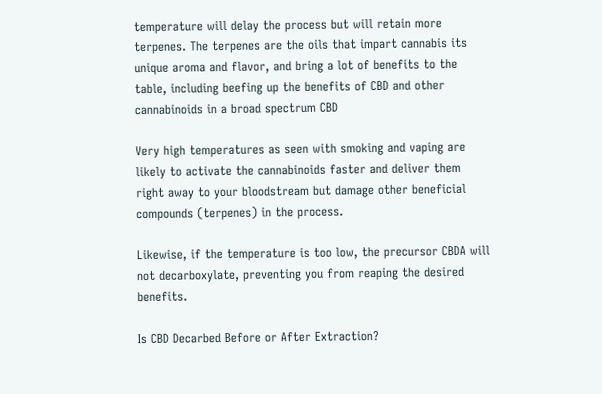temperature will delay the process but will retain more terpenes. The terpenes are the oils that impart cannabis its unique aroma and flavor, and bring a lot of benefits to the table, including beefing up the benefits of CBD and other cannabinoids in a broad spectrum CBD

Very high temperatures as seen with smoking and vaping are likely to activate the cannabinoids faster and deliver them right away to your bloodstream but damage other beneficial compounds (terpenes) in the process.

Likewise, if the temperature is too low, the precursor CBDA will not decarboxylate, preventing you from reaping the desired benefits.

Is CBD Decarbed Before or After Extraction?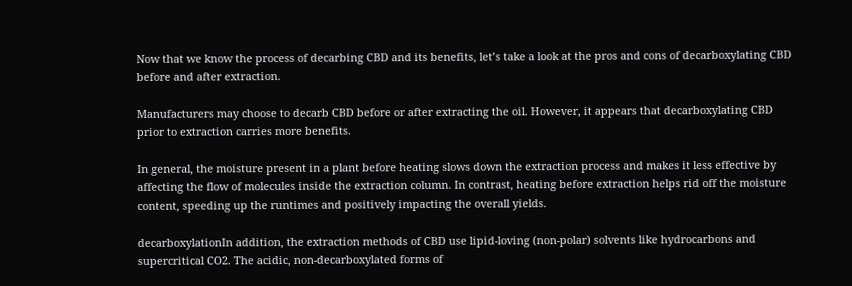Now that we know the process of decarbing CBD and its benefits, let’s take a look at the pros and cons of decarboxylating CBD before and after extraction.

Manufacturers may choose to decarb CBD before or after extracting the oil. However, it appears that decarboxylating CBD prior to extraction carries more benefits.

In general, the moisture present in a plant before heating slows down the extraction process and makes it less effective by affecting the flow of molecules inside the extraction column. In contrast, heating before extraction helps rid off the moisture content, speeding up the runtimes and positively impacting the overall yields.

decarboxylationIn addition, the extraction methods of CBD use lipid-loving (non-polar) solvents like hydrocarbons and supercritical CO2. The acidic, non-decarboxylated forms of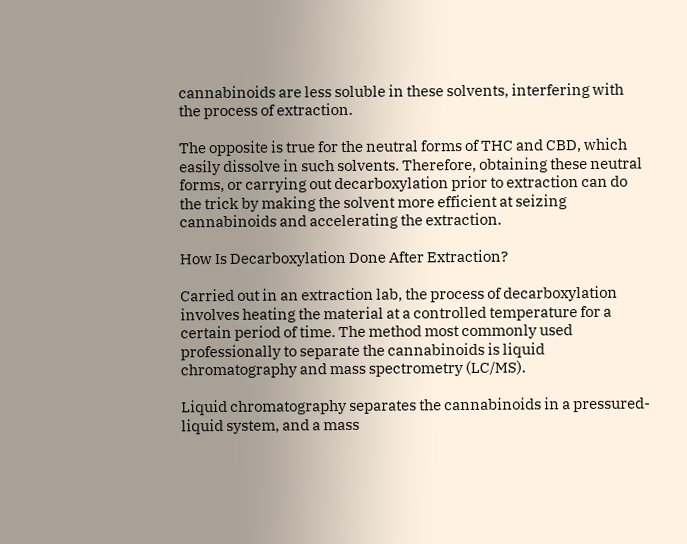cannabinoids are less soluble in these solvents, interfering with the process of extraction.

The opposite is true for the neutral forms of THC and CBD, which easily dissolve in such solvents. Therefore, obtaining these neutral forms, or carrying out decarboxylation prior to extraction can do the trick by making the solvent more efficient at seizing cannabinoids and accelerating the extraction.

How Is Decarboxylation Done After Extraction?

Carried out in an extraction lab, the process of decarboxylation involves heating the material at a controlled temperature for a certain period of time. The method most commonly used professionally to separate the cannabinoids is liquid chromatography and mass spectrometry (LC/MS).

Liquid chromatography separates the cannabinoids in a pressured-liquid system, and a mass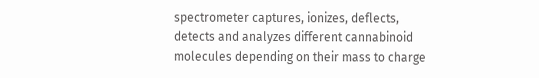spectrometer captures, ionizes, deflects, detects and analyzes different cannabinoid molecules depending on their mass to charge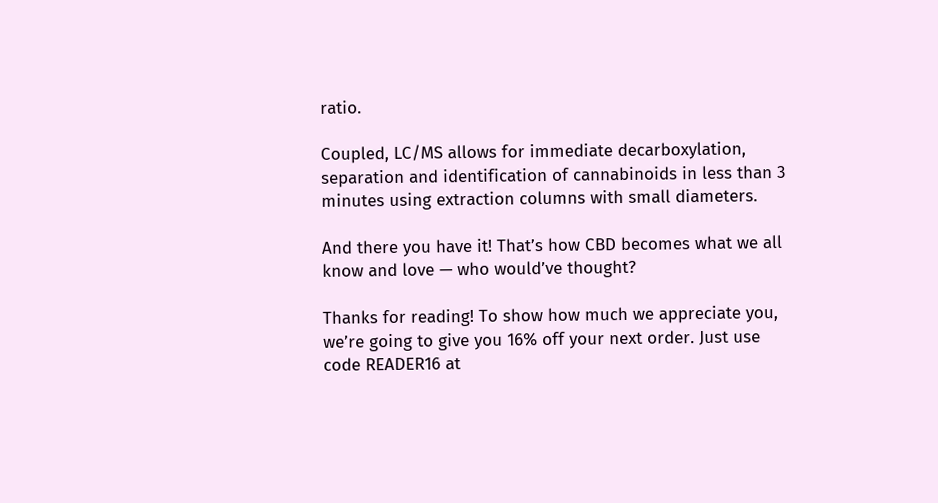ratio.

Coupled, LC/MS allows for immediate decarboxylation, separation and identification of cannabinoids in less than 3 minutes using extraction columns with small diameters.

And there you have it! That’s how CBD becomes what we all know and love — who would’ve thought?

Thanks for reading! To show how much we appreciate you, we’re going to give you 16% off your next order. Just use code READER16 at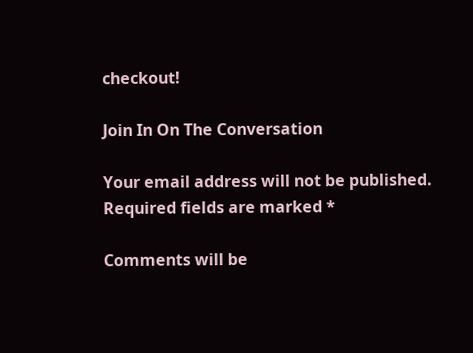checkout!

Join In On The Conversation

Your email address will not be published. Required fields are marked *

Comments will be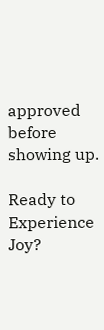approved before showing up.

Ready to Experience Joy?